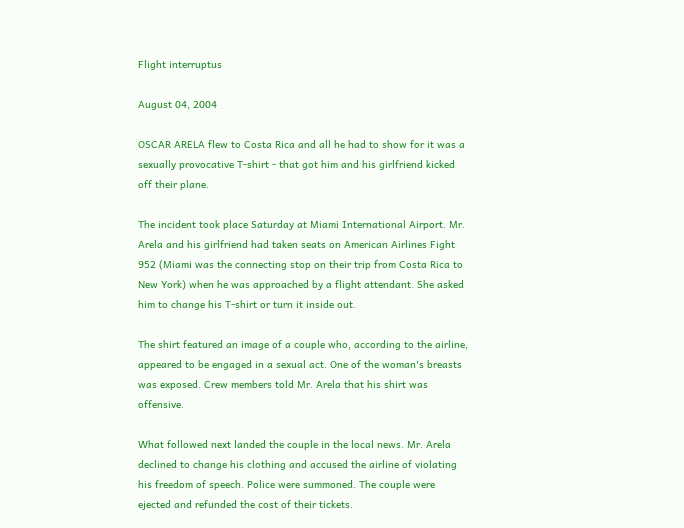Flight interruptus

August 04, 2004

OSCAR ARELA flew to Costa Rica and all he had to show for it was a sexually provocative T-shirt - that got him and his girlfriend kicked off their plane.

The incident took place Saturday at Miami International Airport. Mr. Arela and his girlfriend had taken seats on American Airlines Fight 952 (Miami was the connecting stop on their trip from Costa Rica to New York) when he was approached by a flight attendant. She asked him to change his T-shirt or turn it inside out.

The shirt featured an image of a couple who, according to the airline, appeared to be engaged in a sexual act. One of the woman's breasts was exposed. Crew members told Mr. Arela that his shirt was offensive.

What followed next landed the couple in the local news. Mr. Arela declined to change his clothing and accused the airline of violating his freedom of speech. Police were summoned. The couple were ejected and refunded the cost of their tickets.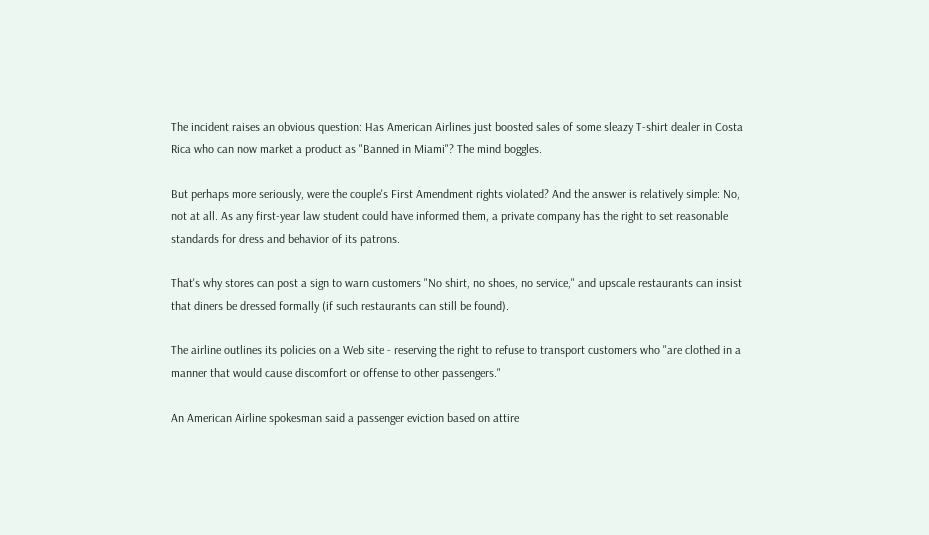The incident raises an obvious question: Has American Airlines just boosted sales of some sleazy T-shirt dealer in Costa Rica who can now market a product as "Banned in Miami"? The mind boggles.

But perhaps more seriously, were the couple's First Amendment rights violated? And the answer is relatively simple: No, not at all. As any first-year law student could have informed them, a private company has the right to set reasonable standards for dress and behavior of its patrons.

That's why stores can post a sign to warn customers "No shirt, no shoes, no service," and upscale restaurants can insist that diners be dressed formally (if such restaurants can still be found).

The airline outlines its policies on a Web site - reserving the right to refuse to transport customers who "are clothed in a manner that would cause discomfort or offense to other passengers."

An American Airline spokesman said a passenger eviction based on attire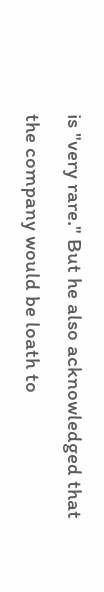is "very rare." But he also acknowledged that the company would be loath to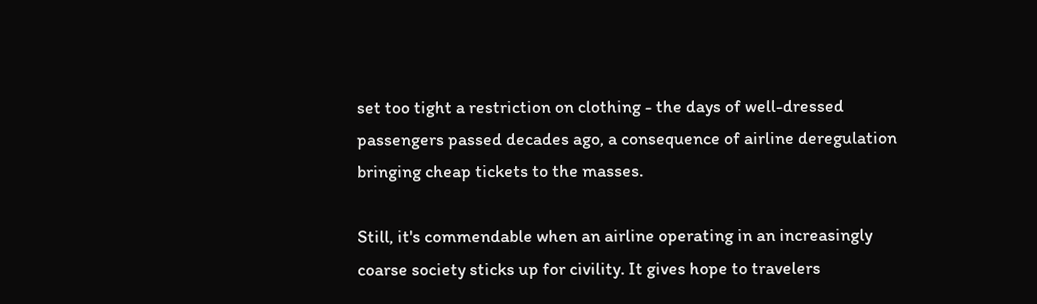set too tight a restriction on clothing - the days of well-dressed passengers passed decades ago, a consequence of airline deregulation bringing cheap tickets to the masses.

Still, it's commendable when an airline operating in an increasingly coarse society sticks up for civility. It gives hope to travelers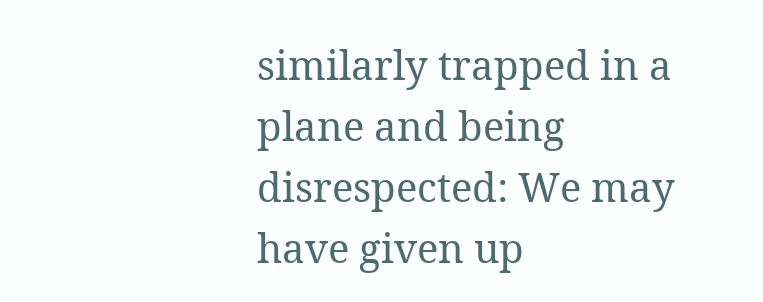similarly trapped in a plane and being disrespected: We may have given up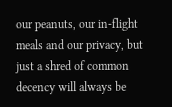our peanuts, our in-flight meals and our privacy, but just a shred of common decency will always be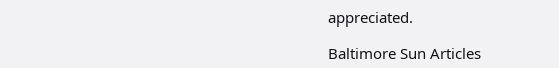appreciated.

Baltimore Sun Articles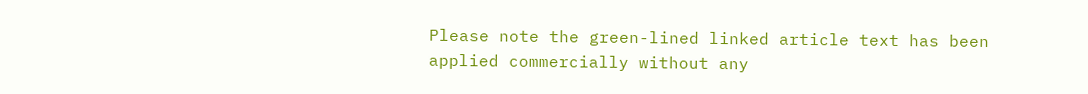Please note the green-lined linked article text has been applied commercially without any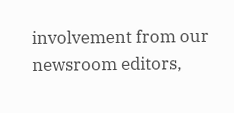involvement from our newsroom editors,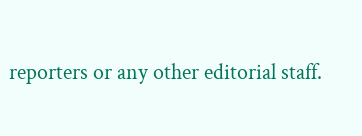reporters or any other editorial staff.